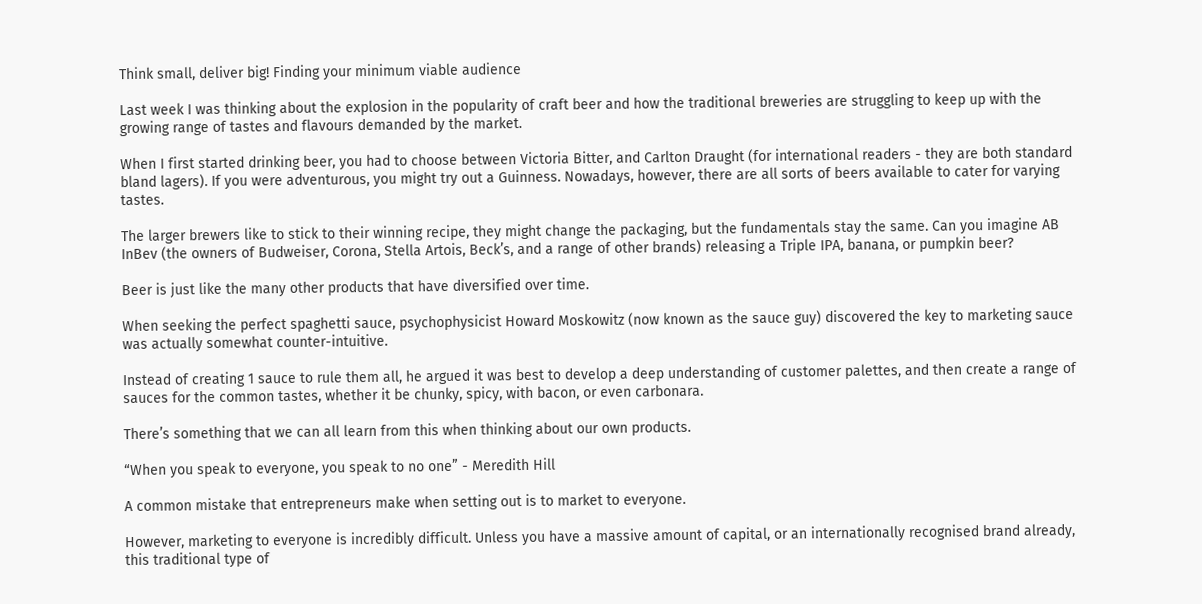Think small, deliver big! Finding your minimum viable audience

Last week I was thinking about the explosion in the popularity of craft beer and how the traditional breweries are struggling to keep up with the growing range of tastes and flavours demanded by the market.

When I first started drinking beer, you had to choose between Victoria Bitter, and Carlton Draught (for international readers - they are both standard bland lagers). If you were adventurous, you might try out a Guinness. Nowadays, however, there are all sorts of beers available to cater for varying tastes.

The larger brewers like to stick to their winning recipe, they might change the packaging, but the fundamentals stay the same. Can you imagine AB InBev (the owners of Budweiser, Corona, Stella Artois, Beck’s, and a range of other brands) releasing a Triple IPA, banana, or pumpkin beer?

Beer is just like the many other products that have diversified over time.

When seeking the perfect spaghetti sauce, psychophysicist Howard Moskowitz (now known as the sauce guy) discovered the key to marketing sauce was actually somewhat counter-intuitive.

Instead of creating 1 sauce to rule them all, he argued it was best to develop a deep understanding of customer palettes, and then create a range of sauces for the common tastes, whether it be chunky, spicy, with bacon, or even carbonara.

There’s something that we can all learn from this when thinking about our own products.

“When you speak to everyone, you speak to no one” - Meredith Hill

A common mistake that entrepreneurs make when setting out is to market to everyone.

However, marketing to everyone is incredibly difficult. Unless you have a massive amount of capital, or an internationally recognised brand already, this traditional type of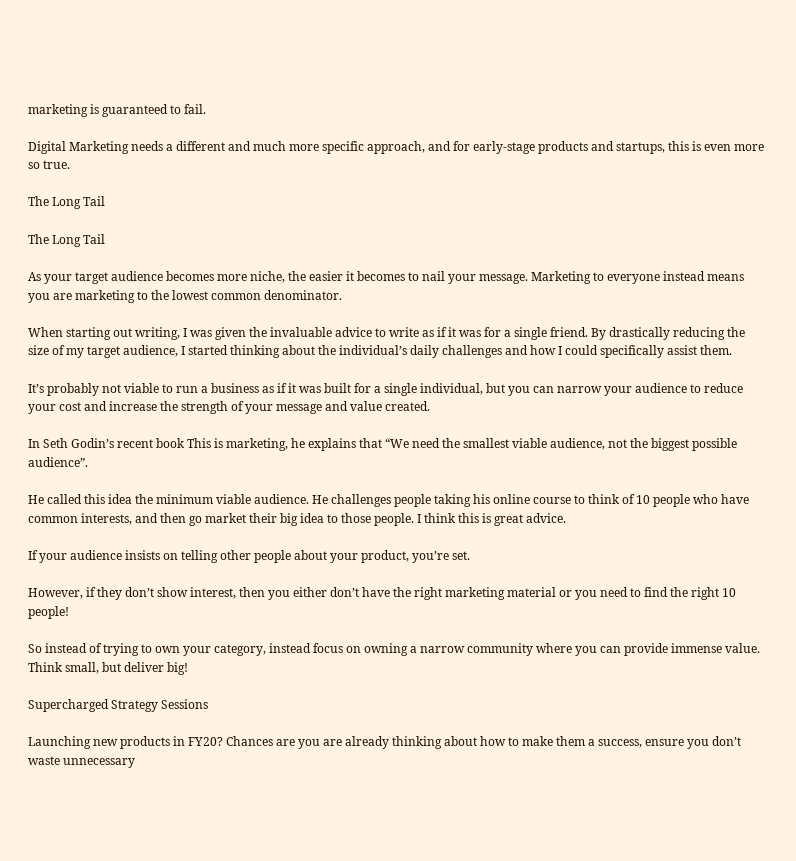marketing is guaranteed to fail.

Digital Marketing needs a different and much more specific approach, and for early-stage products and startups, this is even more so true.

The Long Tail

The Long Tail

As your target audience becomes more niche, the easier it becomes to nail your message. Marketing to everyone instead means you are marketing to the lowest common denominator.

When starting out writing, I was given the invaluable advice to write as if it was for a single friend. By drastically reducing the size of my target audience, I started thinking about the individual’s daily challenges and how I could specifically assist them.

It’s probably not viable to run a business as if it was built for a single individual, but you can narrow your audience to reduce your cost and increase the strength of your message and value created.

In Seth Godin’s recent book This is marketing, he explains that “We need the smallest viable audience, not the biggest possible audience”.

He called this idea the minimum viable audience. He challenges people taking his online course to think of 10 people who have common interests, and then go market their big idea to those people. I think this is great advice.

If your audience insists on telling other people about your product, you’re set.

However, if they don’t show interest, then you either don’t have the right marketing material or you need to find the right 10 people!

So instead of trying to own your category, instead focus on owning a narrow community where you can provide immense value.  Think small, but deliver big!

Supercharged Strategy Sessions

Launching new products in FY20? Chances are you are already thinking about how to make them a success, ensure you don’t waste unnecessary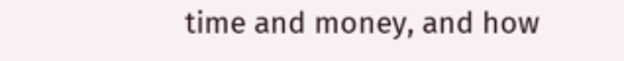time and money, and how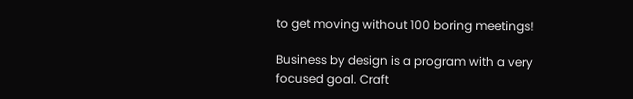to get moving without 100 boring meetings!

Business by design is a program with a very focused goal. Craft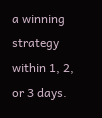a winning strategy within 1, 2, or 3 days.